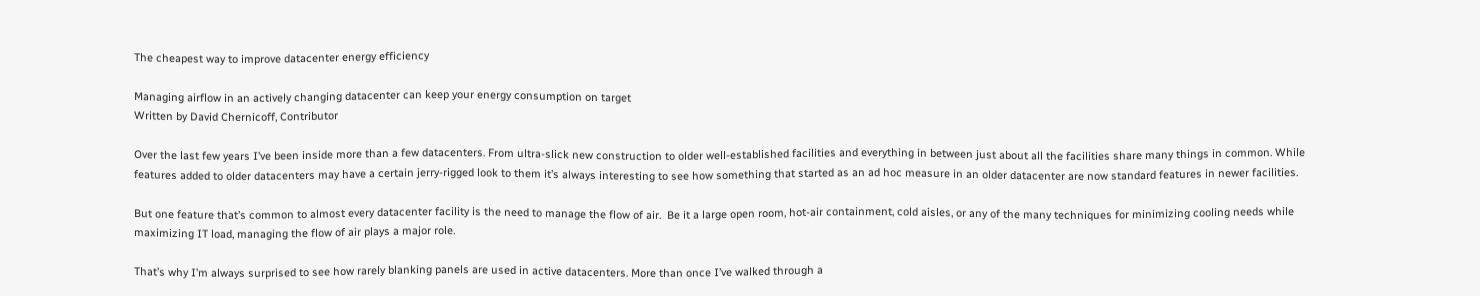The cheapest way to improve datacenter energy efficiency

Managing airflow in an actively changing datacenter can keep your energy consumption on target
Written by David Chernicoff, Contributor

Over the last few years I’ve been inside more than a few datacenters. From ultra-slick new construction to older well-established facilities and everything in between just about all the facilities share many things in common. While features added to older datacenters may have a certain jerry-rigged look to them it’s always interesting to see how something that started as an ad hoc measure in an older datacenter are now standard features in newer facilities.

But one feature that’s common to almost every datacenter facility is the need to manage the flow of air.  Be it a large open room, hot-air containment, cold aisles, or any of the many techniques for minimizing cooling needs while maximizing IT load, managing the flow of air plays a major role.

That’s why I’m always surprised to see how rarely blanking panels are used in active datacenters. More than once I’ve walked through a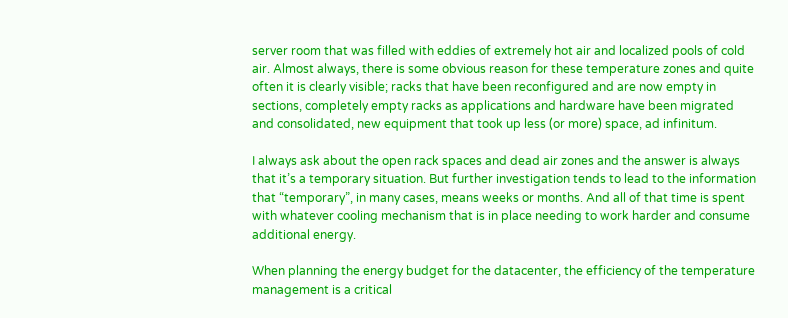server room that was filled with eddies of extremely hot air and localized pools of cold air. Almost always, there is some obvious reason for these temperature zones and quite often it is clearly visible; racks that have been reconfigured and are now empty in sections, completely empty racks as applications and hardware have been migrated and consolidated, new equipment that took up less (or more) space, ad infinitum.

I always ask about the open rack spaces and dead air zones and the answer is always that it’s a temporary situation. But further investigation tends to lead to the information that “temporary”, in many cases, means weeks or months. And all of that time is spent with whatever cooling mechanism that is in place needing to work harder and consume additional energy.

When planning the energy budget for the datacenter, the efficiency of the temperature management is a critical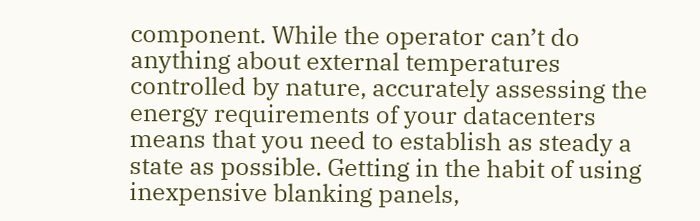component. While the operator can’t do anything about external temperatures controlled by nature, accurately assessing the energy requirements of your datacenters means that you need to establish as steady a state as possible. Getting in the habit of using inexpensive blanking panels,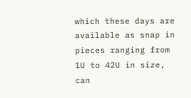which these days are available as snap in pieces ranging from 1U to 42U in size, can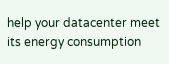help your datacenter meet its energy consumption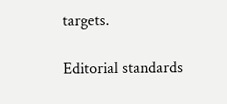targets.

Editorial standards